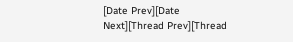[Date Prev][Date Next][Thread Prev][Thread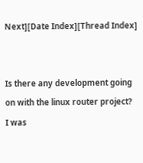Next][Date Index][Thread Index]


Is there any development going on with the linux router project?  I was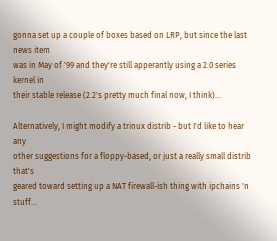gonna set up a couple of boxes based on LRP, but since the last news item
was in May of '99 and they're still apperantly using a 2.0 series kernel in
their stable release (2.2's pretty much final now, I think)...

Alternatively, I might modify a trinux distrib - but I'd like to hear any
other suggestions for a floppy-based, or just a really small distrib that's
geared toward setting up a NAT firewall-ish thing with ipchains 'n stuff...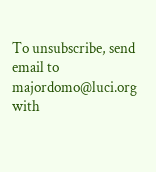To unsubscribe, send email to majordomo@luci.org with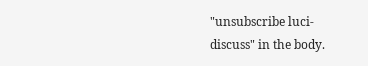"unsubscribe luci-discuss" in the body.